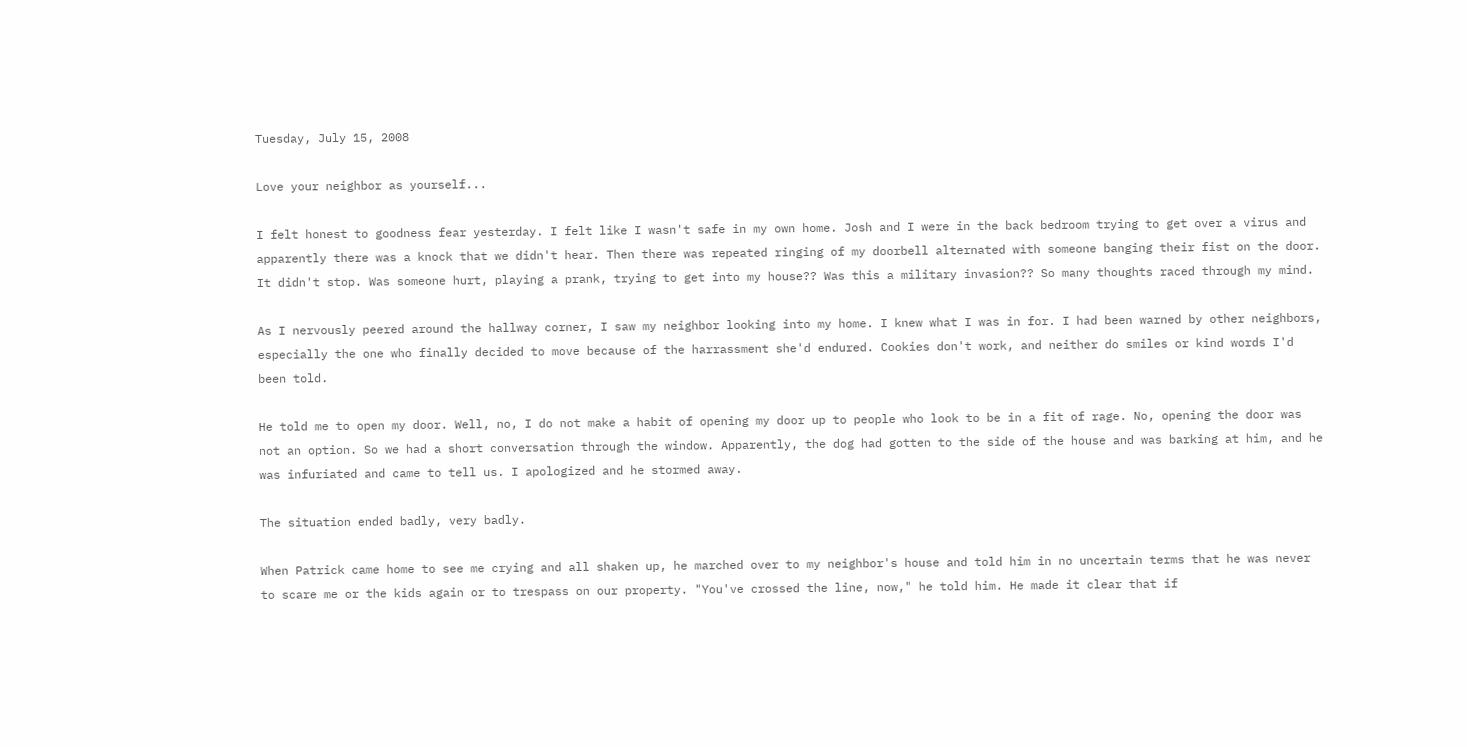Tuesday, July 15, 2008

Love your neighbor as yourself...

I felt honest to goodness fear yesterday. I felt like I wasn't safe in my own home. Josh and I were in the back bedroom trying to get over a virus and apparently there was a knock that we didn't hear. Then there was repeated ringing of my doorbell alternated with someone banging their fist on the door. It didn't stop. Was someone hurt, playing a prank, trying to get into my house?? Was this a military invasion?? So many thoughts raced through my mind.

As I nervously peered around the hallway corner, I saw my neighbor looking into my home. I knew what I was in for. I had been warned by other neighbors, especially the one who finally decided to move because of the harrassment she'd endured. Cookies don't work, and neither do smiles or kind words I'd been told.

He told me to open my door. Well, no, I do not make a habit of opening my door up to people who look to be in a fit of rage. No, opening the door was not an option. So we had a short conversation through the window. Apparently, the dog had gotten to the side of the house and was barking at him, and he was infuriated and came to tell us. I apologized and he stormed away.

The situation ended badly, very badly.

When Patrick came home to see me crying and all shaken up, he marched over to my neighbor's house and told him in no uncertain terms that he was never to scare me or the kids again or to trespass on our property. "You've crossed the line, now," he told him. He made it clear that if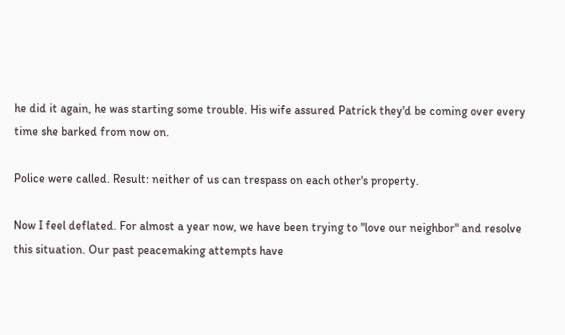he did it again, he was starting some trouble. His wife assured Patrick they'd be coming over every time she barked from now on.

Police were called. Result: neither of us can trespass on each other's property.

Now I feel deflated. For almost a year now, we have been trying to "love our neighbor" and resolve this situation. Our past peacemaking attempts have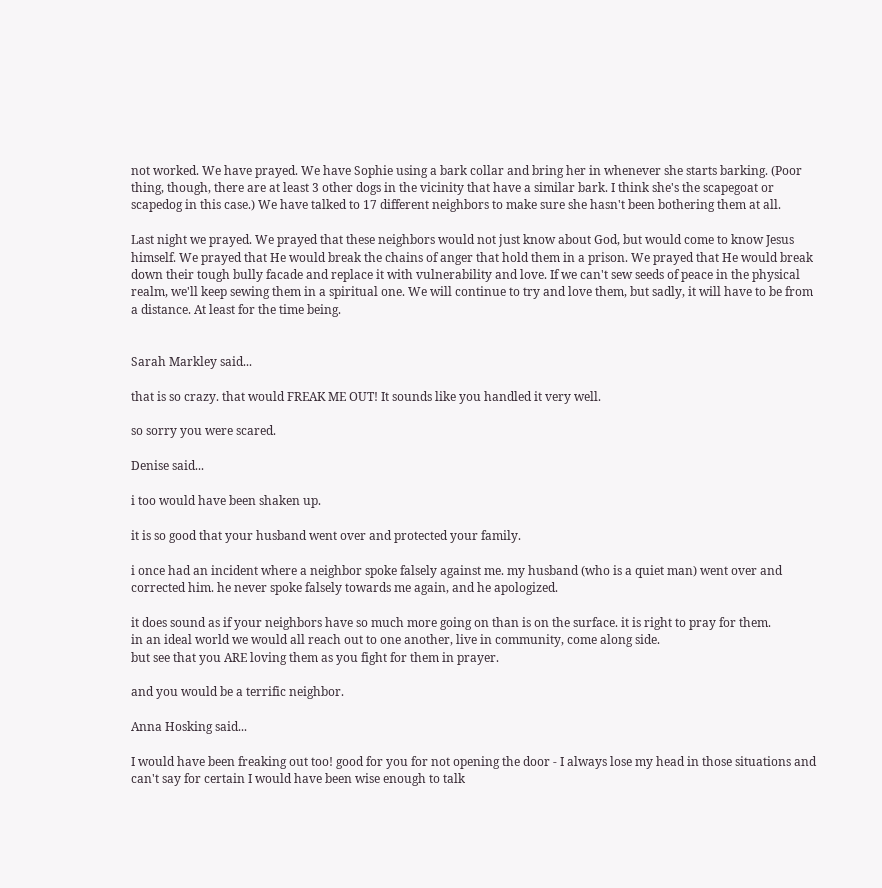not worked. We have prayed. We have Sophie using a bark collar and bring her in whenever she starts barking. (Poor thing, though, there are at least 3 other dogs in the vicinity that have a similar bark. I think she's the scapegoat or scapedog in this case.) We have talked to 17 different neighbors to make sure she hasn't been bothering them at all.

Last night we prayed. We prayed that these neighbors would not just know about God, but would come to know Jesus himself. We prayed that He would break the chains of anger that hold them in a prison. We prayed that He would break down their tough bully facade and replace it with vulnerability and love. If we can't sew seeds of peace in the physical realm, we'll keep sewing them in a spiritual one. We will continue to try and love them, but sadly, it will have to be from a distance. At least for the time being.


Sarah Markley said...

that is so crazy. that would FREAK ME OUT! It sounds like you handled it very well.

so sorry you were scared.

Denise said...

i too would have been shaken up.

it is so good that your husband went over and protected your family.

i once had an incident where a neighbor spoke falsely against me. my husband (who is a quiet man) went over and corrected him. he never spoke falsely towards me again, and he apologized.

it does sound as if your neighbors have so much more going on than is on the surface. it is right to pray for them.
in an ideal world we would all reach out to one another, live in community, come along side.
but see that you ARE loving them as you fight for them in prayer.

and you would be a terrific neighbor.

Anna Hosking said...

I would have been freaking out too! good for you for not opening the door - I always lose my head in those situations and can't say for certain I would have been wise enough to talk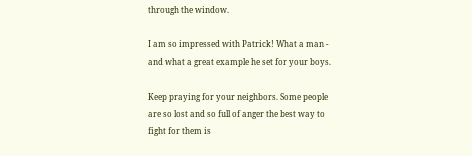through the window.

I am so impressed with Patrick! What a man - and what a great example he set for your boys.

Keep praying for your neighbors. Some people are so lost and so full of anger the best way to fight for them is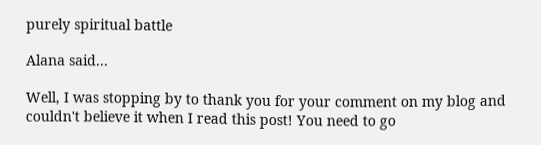purely spiritual battle

Alana said...

Well, I was stopping by to thank you for your comment on my blog and couldn't believe it when I read this post! You need to go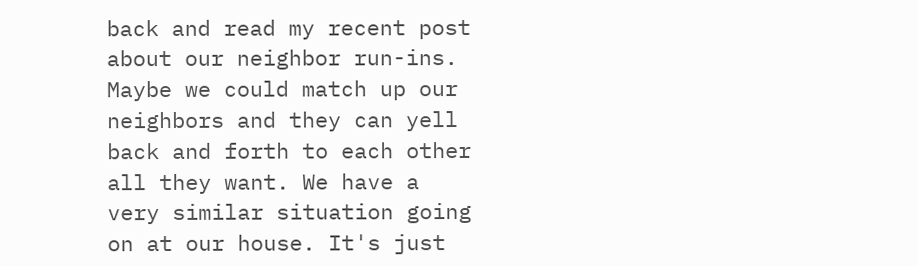back and read my recent post about our neighbor run-ins. Maybe we could match up our neighbors and they can yell back and forth to each other all they want. We have a very similar situation going on at our house. It's just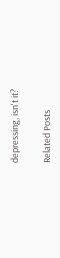depressing, isn't it?

Related Posts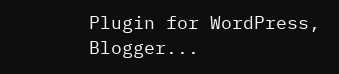Plugin for WordPress, Blogger...